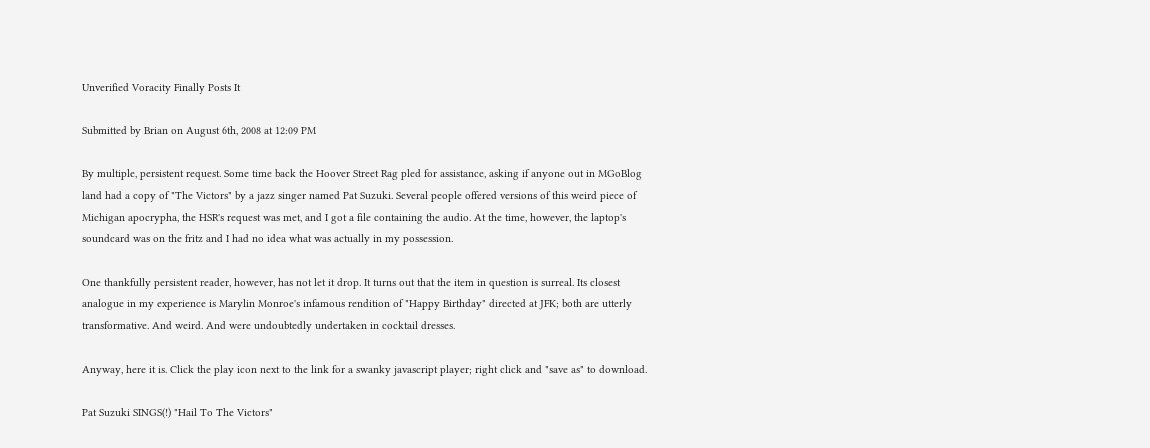Unverified Voracity Finally Posts It

Submitted by Brian on August 6th, 2008 at 12:09 PM

By multiple, persistent request. Some time back the Hoover Street Rag pled for assistance, asking if anyone out in MGoBlog land had a copy of "The Victors" by a jazz singer named Pat Suzuki. Several people offered versions of this weird piece of Michigan apocrypha, the HSR's request was met, and I got a file containing the audio. At the time, however, the laptop's soundcard was on the fritz and I had no idea what was actually in my possession.

One thankfully persistent reader, however, has not let it drop. It turns out that the item in question is surreal. Its closest analogue in my experience is Marylin Monroe's infamous rendition of "Happy Birthday" directed at JFK; both are utterly transformative. And weird. And were undoubtedly undertaken in cocktail dresses.

Anyway, here it is. Click the play icon next to the link for a swanky javascript player; right click and "save as" to download.

Pat Suzuki SINGS(!) "Hail To The Victors"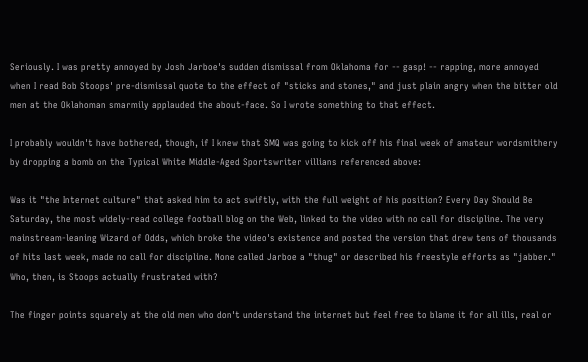Seriously. I was pretty annoyed by Josh Jarboe's sudden dismissal from Oklahoma for -- gasp! -- rapping, more annoyed when I read Bob Stoops' pre-dismissal quote to the effect of "sticks and stones," and just plain angry when the bitter old men at the Oklahoman smarmily applauded the about-face. So I wrote something to that effect.

I probably wouldn't have bothered, though, if I knew that SMQ was going to kick off his final week of amateur wordsmithery by dropping a bomb on the Typical White Middle-Aged Sportswriter villians referenced above:

Was it "the Internet culture" that asked him to act swiftly, with the full weight of his position? Every Day Should Be Saturday, the most widely-read college football blog on the Web, linked to the video with no call for discipline. The very mainstream-leaning Wizard of Odds, which broke the video's existence and posted the version that drew tens of thousands of hits last week, made no call for discipline. None called Jarboe a "thug" or described his freestyle efforts as "jabber." Who, then, is Stoops actually frustrated with?

The finger points squarely at the old men who don't understand the internet but feel free to blame it for all ills, real or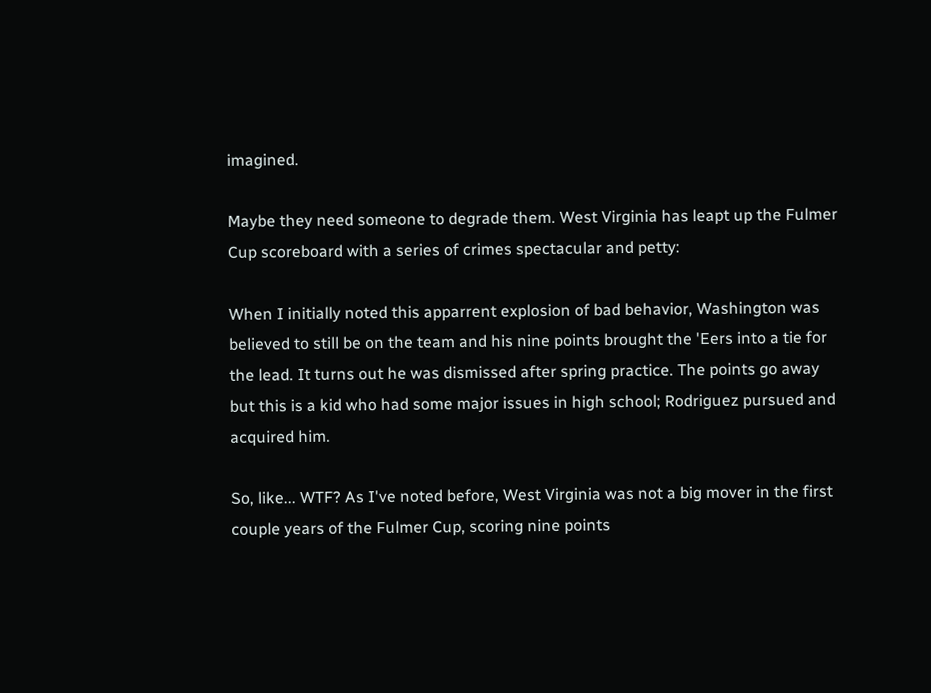imagined.

Maybe they need someone to degrade them. West Virginia has leapt up the Fulmer Cup scoreboard with a series of crimes spectacular and petty:

When I initially noted this apparrent explosion of bad behavior, Washington was believed to still be on the team and his nine points brought the 'Eers into a tie for the lead. It turns out he was dismissed after spring practice. The points go away but this is a kid who had some major issues in high school; Rodriguez pursued and acquired him.

So, like... WTF? As I've noted before, West Virginia was not a big mover in the first couple years of the Fulmer Cup, scoring nine points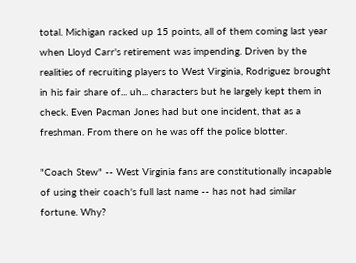total. Michigan racked up 15 points, all of them coming last year when Lloyd Carr's retirement was impending. Driven by the realities of recruiting players to West Virginia, Rodriguez brought in his fair share of... uh... characters but he largely kept them in check. Even Pacman Jones had but one incident, that as a freshman. From there on he was off the police blotter.

"Coach Stew" -- West Virginia fans are constitutionally incapable of using their coach's full last name -- has not had similar fortune. Why?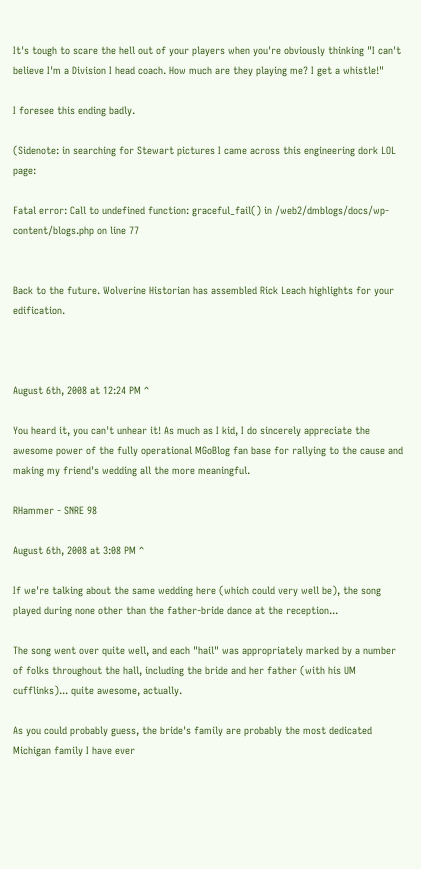It's tough to scare the hell out of your players when you're obviously thinking "I can't believe I'm a Division I head coach. How much are they playing me? I get a whistle!"

I foresee this ending badly.

(Sidenote: in searching for Stewart pictures I came across this engineering dork LOL page:

Fatal error: Call to undefined function: graceful_fail() in /web2/dmblogs/docs/wp-content/blogs.php on line 77


Back to the future. Wolverine Historian has assembled Rick Leach highlights for your edification.



August 6th, 2008 at 12:24 PM ^

You heard it, you can't unhear it! As much as I kid, I do sincerely appreciate the awesome power of the fully operational MGoBlog fan base for rallying to the cause and making my friend's wedding all the more meaningful.

RHammer - SNRE 98

August 6th, 2008 at 3:08 PM ^

If we're talking about the same wedding here (which could very well be), the song played during none other than the father-bride dance at the reception...

The song went over quite well, and each "hail" was appropriately marked by a number of folks throughout the hall, including the bride and her father (with his UM cufflinks)... quite awesome, actually.

As you could probably guess, the bride's family are probably the most dedicated Michigan family I have ever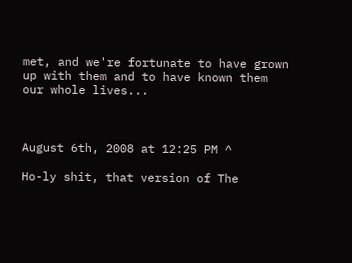met, and we're fortunate to have grown up with them and to have known them our whole lives...



August 6th, 2008 at 12:25 PM ^

Ho-ly shit, that version of The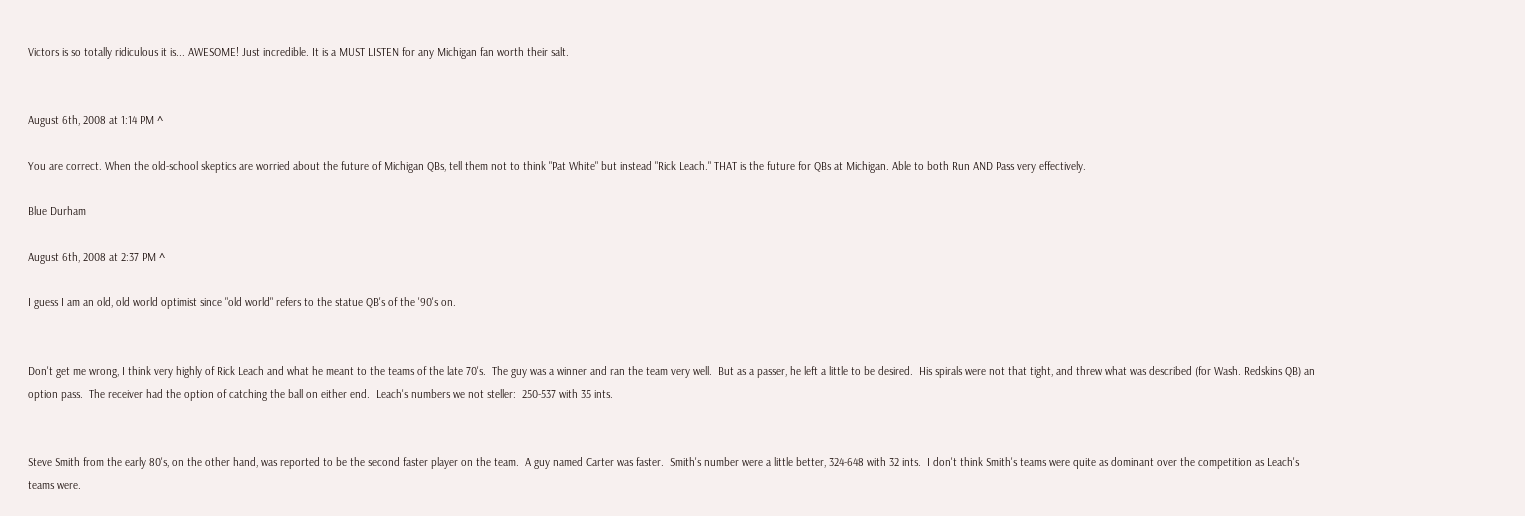Victors is so totally ridiculous it is... AWESOME! Just incredible. It is a MUST LISTEN for any Michigan fan worth their salt.


August 6th, 2008 at 1:14 PM ^

You are correct. When the old-school skeptics are worried about the future of Michigan QBs, tell them not to think "Pat White" but instead "Rick Leach." THAT is the future for QBs at Michigan. Able to both Run AND Pass very effectively.

Blue Durham

August 6th, 2008 at 2:37 PM ^

I guess I am an old, old world optimist since "old world" refers to the statue QB's of the '90's on.


Don't get me wrong, I think very highly of Rick Leach and what he meant to the teams of the late 70's.  The guy was a winner and ran the team very well.  But as a passer, he left a little to be desired.  His spirals were not that tight, and threw what was described (for Wash. Redskins QB) an option pass.  The receiver had the option of catching the ball on either end.  Leach's numbers we not steller:  250-537 with 35 ints.


Steve Smith from the early 80's, on the other hand, was reported to be the second faster player on the team.  A guy named Carter was faster.  Smith's number were a little better, 324-648 with 32 ints.  I don't think Smith's teams were quite as dominant over the competition as Leach's teams were.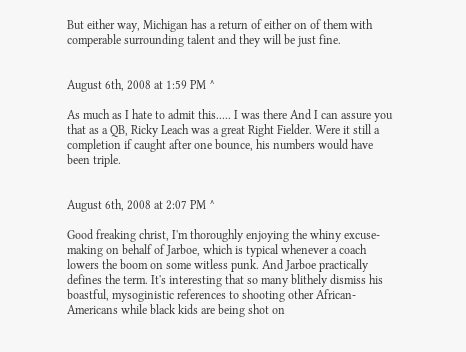But either way, Michigan has a return of either on of them with comperable surrounding talent and they will be just fine.


August 6th, 2008 at 1:59 PM ^

As much as I hate to admit this..... I was there And I can assure you that as a QB, Ricky Leach was a great Right Fielder. Were it still a completion if caught after one bounce, his numbers would have been triple.


August 6th, 2008 at 2:07 PM ^

Good freaking christ, I'm thoroughly enjoying the whiny excuse-making on behalf of Jarboe, which is typical whenever a coach lowers the boom on some witless punk. And Jarboe practically defines the term. It's interesting that so many blithely dismiss his boastful, mysoginistic references to shooting other African-Americans while black kids are being shot on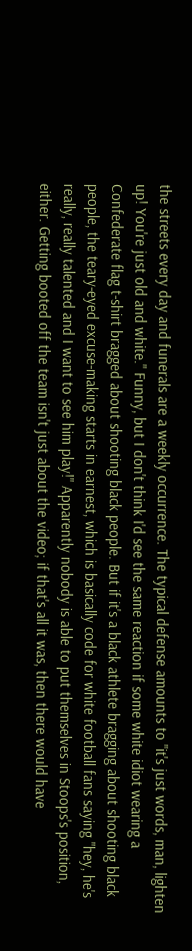the streets every day and funerals are a weekly occurrence. The typical defense amounts to "it's just words, man, lighten up! You're just old and white." Funny, but I don't think I'd see the same reaction if some white idiot wearing a Confederate flag t-shirt bragged about shooting black people. But if it's a black athlete bragging about shooting black people, the teary-eyed excuse-making starts in earnest, which is basically code for white football fans saying "hey, he's really, really talented and I want to see him play!" Apparently nobody is able to put themselves in Stoops's position, either. Getting booted off the team isn't just about the video; if that's all it was, then there would have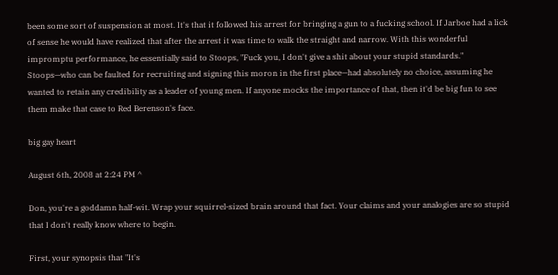been some sort of suspension at most. It's that it followed his arrest for bringing a gun to a fucking school. If Jarboe had a lick of sense he would have realized that after the arrest it was time to walk the straight and narrow. With this wonderful impromptu performance, he essentially said to Stoops, "Fuck you, I don't give a shit about your stupid standards." Stoops—who can be faulted for recruiting and signing this moron in the first place—had absolutely no choice, assuming he wanted to retain any credibility as a leader of young men. If anyone mocks the importance of that, then it'd be big fun to see them make that case to Red Berenson's face.

big gay heart

August 6th, 2008 at 2:24 PM ^

Don, you're a goddamn half-wit. Wrap your squirrel-sized brain around that fact. Your claims and your analogies are so stupid that I don't really know where to begin.

First, your synopsis that "It's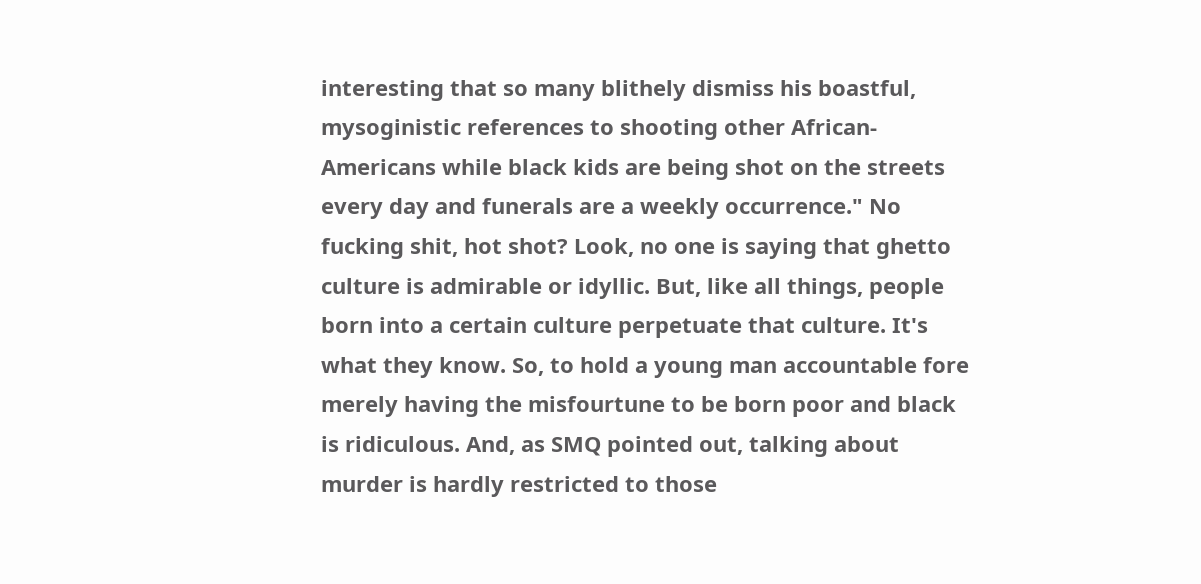interesting that so many blithely dismiss his boastful, mysoginistic references to shooting other African-Americans while black kids are being shot on the streets every day and funerals are a weekly occurrence." No fucking shit, hot shot? Look, no one is saying that ghetto culture is admirable or idyllic. But, like all things, people born into a certain culture perpetuate that culture. It's what they know. So, to hold a young man accountable fore merely having the misfourtune to be born poor and black is ridiculous. And, as SMQ pointed out, talking about murder is hardly restricted to those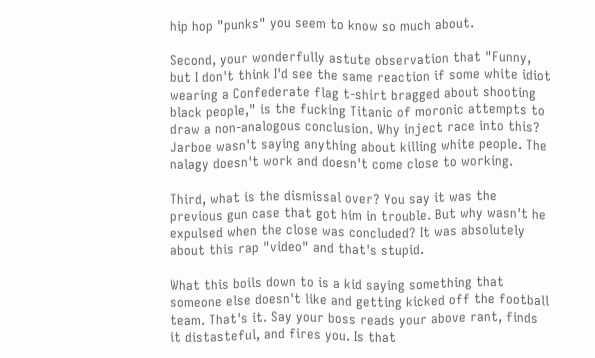hip hop "punks" you seem to know so much about.

Second, your wonderfully astute observation that "Funny, but I don't think I'd see the same reaction if some white idiot wearing a Confederate flag t-shirt bragged about shooting black people," is the fucking Titanic of moronic attempts to draw a non-analogous conclusion. Why inject race into this? Jarboe wasn't saying anything about killing white people. The nalagy doesn't work and doesn't come close to working.

Third, what is the dismissal over? You say it was the previous gun case that got him in trouble. But why wasn't he expulsed when the close was concluded? It was absolutely about this rap "video" and that's stupid.

What this boils down to is a kid saying something that someone else doesn't like and getting kicked off the football team. That's it. Say your boss reads your above rant, finds it distasteful, and fires you. Is that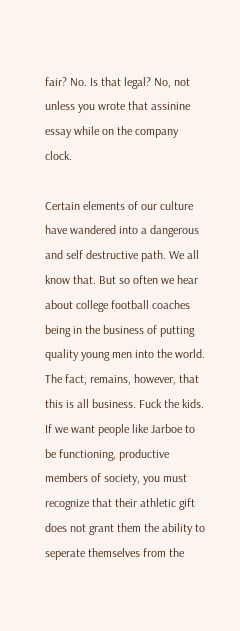fair? No. Is that legal? No, not unless you wrote that assinine essay while on the company clock.

Certain elements of our culture have wandered into a dangerous and self destructive path. We all know that. But so often we hear about college football coaches being in the business of putting quality young men into the world. The fact, remains, however, that this is all business. Fuck the kids. If we want people like Jarboe to be functioning, productive members of society, you must recognize that their athletic gift does not grant them the ability to seperate themselves from the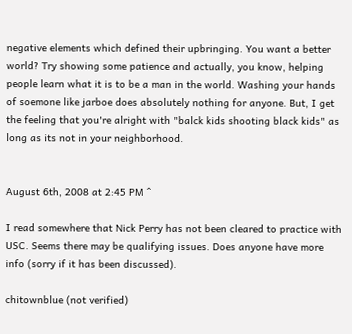negative elements which defined their upbringing. You want a better world? Try showing some patience and actually, you know, helping people learn what it is to be a man in the world. Washing your hands of soemone like jarboe does absolutely nothing for anyone. But, I get the feeling that you're alright with "balck kids shooting black kids" as long as its not in your neighborhood.


August 6th, 2008 at 2:45 PM ^

I read somewhere that Nick Perry has not been cleared to practice with USC. Seems there may be qualifying issues. Does anyone have more info (sorry if it has been discussed).

chitownblue (not verified)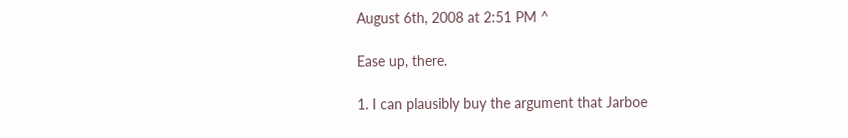August 6th, 2008 at 2:51 PM ^

Ease up, there.

1. I can plausibly buy the argument that Jarboe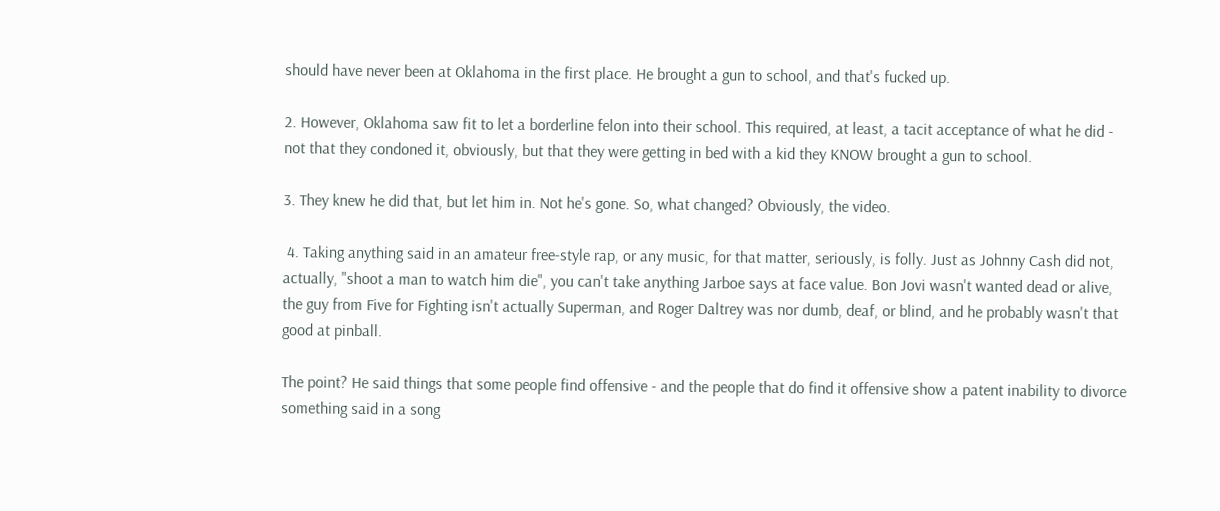should have never been at Oklahoma in the first place. He brought a gun to school, and that's fucked up.

2. However, Oklahoma saw fit to let a borderline felon into their school. This required, at least, a tacit acceptance of what he did - not that they condoned it, obviously, but that they were getting in bed with a kid they KNOW brought a gun to school.

3. They knew he did that, but let him in. Not he's gone. So, what changed? Obviously, the video.

 4. Taking anything said in an amateur free-style rap, or any music, for that matter, seriously, is folly. Just as Johnny Cash did not, actually, "shoot a man to watch him die", you can't take anything Jarboe says at face value. Bon Jovi wasn't wanted dead or alive, the guy from Five for Fighting isn't actually Superman, and Roger Daltrey was nor dumb, deaf, or blind, and he probably wasn't that good at pinball.

The point? He said things that some people find offensive - and the people that do find it offensive show a patent inability to divorce something said in a song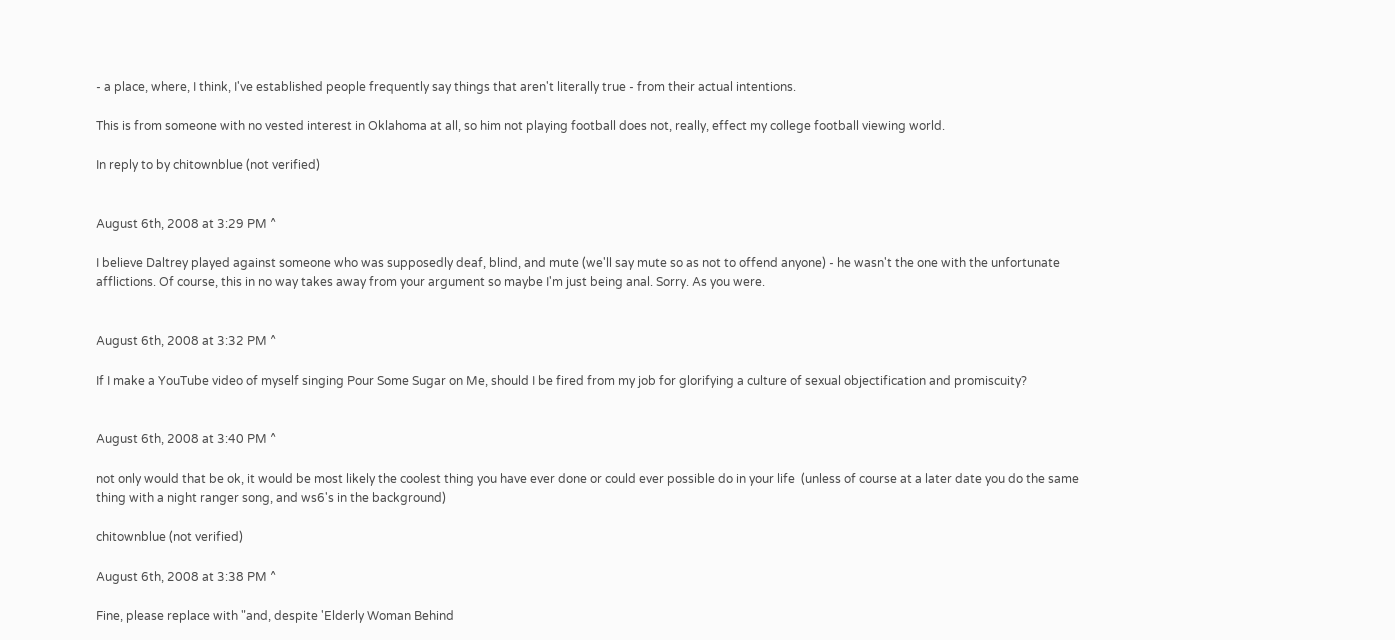- a place, where, I think, I've established people frequently say things that aren't literally true - from their actual intentions.

This is from someone with no vested interest in Oklahoma at all, so him not playing football does not, really, effect my college football viewing world.

In reply to by chitownblue (not verified)


August 6th, 2008 at 3:29 PM ^

I believe Daltrey played against someone who was supposedly deaf, blind, and mute (we'll say mute so as not to offend anyone) - he wasn't the one with the unfortunate afflictions. Of course, this in no way takes away from your argument so maybe I'm just being anal. Sorry. As you were.


August 6th, 2008 at 3:32 PM ^

If I make a YouTube video of myself singing Pour Some Sugar on Me, should I be fired from my job for glorifying a culture of sexual objectification and promiscuity?


August 6th, 2008 at 3:40 PM ^

not only would that be ok, it would be most likely the coolest thing you have ever done or could ever possible do in your life  (unless of course at a later date you do the same thing with a night ranger song, and ws6's in the background)

chitownblue (not verified)

August 6th, 2008 at 3:38 PM ^

Fine, please replace with "and, despite 'Elderly Woman Behind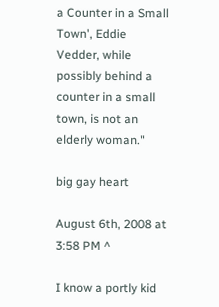a Counter in a Small Town', Eddie Vedder, while possibly behind a counter in a small town, is not an elderly woman."

big gay heart

August 6th, 2008 at 3:58 PM ^

I know a portly kid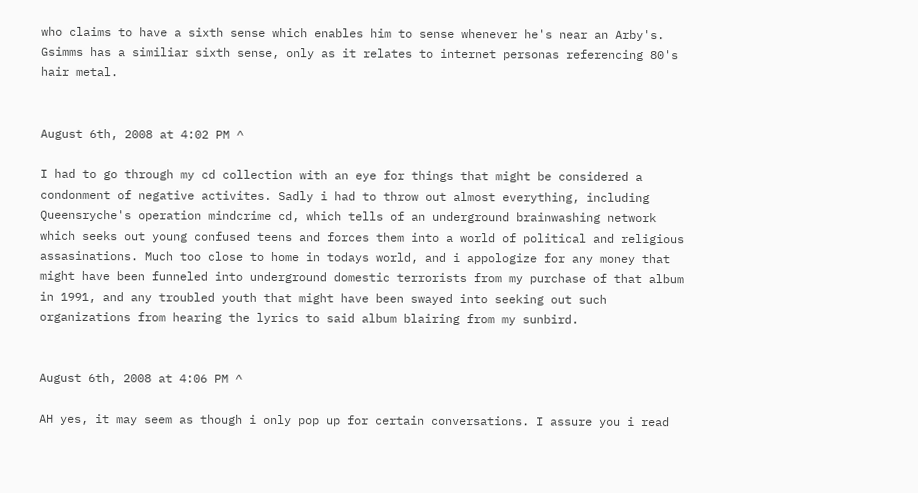who claims to have a sixth sense which enables him to sense whenever he's near an Arby's. Gsimms has a similiar sixth sense, only as it relates to internet personas referencing 80's hair metal.


August 6th, 2008 at 4:02 PM ^

I had to go through my cd collection with an eye for things that might be considered a condonment of negative activites. Sadly i had to throw out almost everything, including Queensryche's operation mindcrime cd, which tells of an underground brainwashing network which seeks out young confused teens and forces them into a world of political and religious assasinations. Much too close to home in todays world, and i appologize for any money that might have been funneled into underground domestic terrorists from my purchase of that album in 1991, and any troubled youth that might have been swayed into seeking out such organizations from hearing the lyrics to said album blairing from my sunbird.


August 6th, 2008 at 4:06 PM ^

AH yes, it may seem as though i only pop up for certain conversations. I assure you i read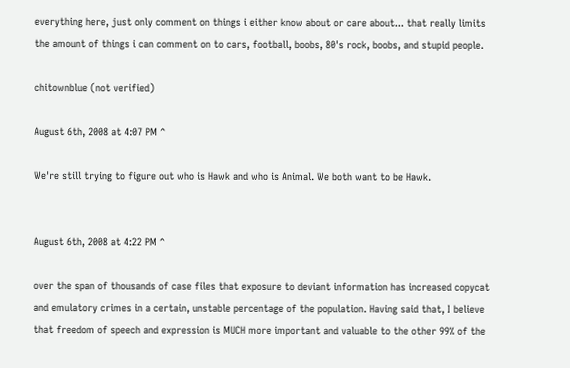everything here, just only comment on things i either know about or care about... that really limits the amount of things i can comment on to cars, football, boobs, 80's rock, boobs, and stupid people.

chitownblue (not verified)

August 6th, 2008 at 4:07 PM ^

We're still trying to figure out who is Hawk and who is Animal. We both want to be Hawk.


August 6th, 2008 at 4:22 PM ^

over the span of thousands of case files that exposure to deviant information has increased copycat and emulatory crimes in a certain, unstable percentage of the population. Having said that, I believe that freedom of speech and expression is MUCH more important and valuable to the other 99% of the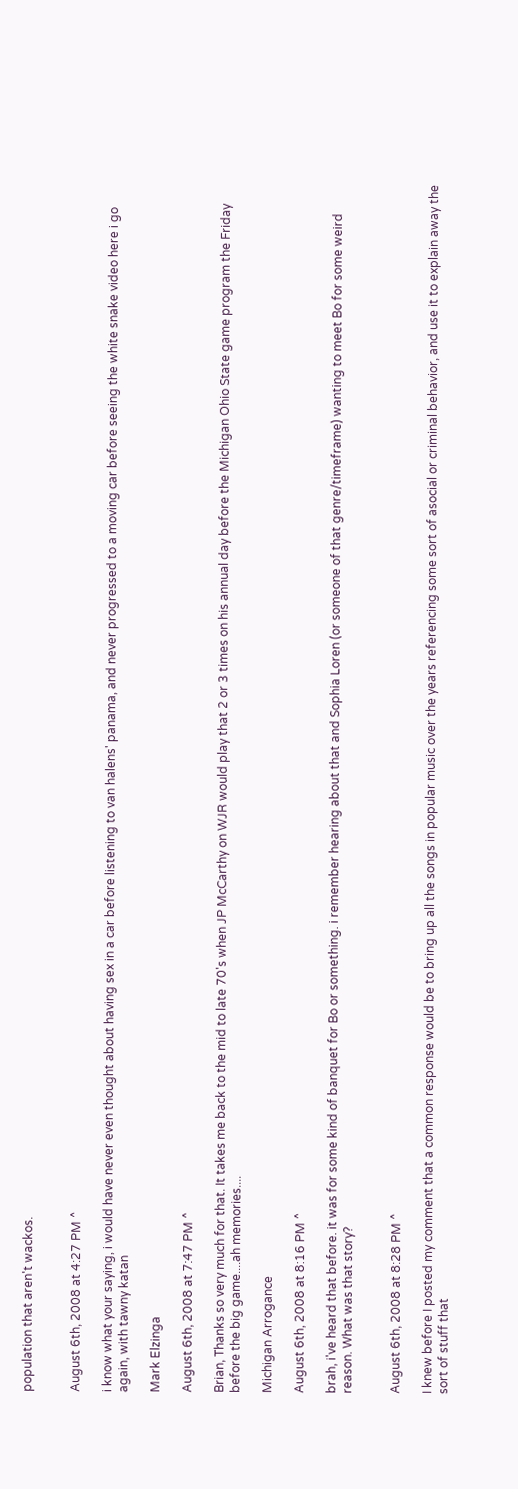population that aren't wackos.


August 6th, 2008 at 4:27 PM ^

i know what your saying, i would have never even thought about having sex in a car before listening to van halens' panama, and never progressed to a moving car before seeing the white snake video here i go again, with tawny katan

Mark Elzinga

August 6th, 2008 at 7:47 PM ^

Brian, Thanks so very much for that. It takes me back to the mid to late 70's when JP McCarthy on WJR would play that 2 or 3 times on his annual day before the Michigan Ohio State game program the Friday before the big game....ah memories....

Michigan Arrogance

August 6th, 2008 at 8:16 PM ^

brah, i've heard that before. it was for some kind of banquet for Bo or something. i remember hearing about that and Sophia Loren (or someone of that genre/timeframe) wanting to meet Bo for some weird reason. What was that story?


August 6th, 2008 at 8:28 PM ^

I knew before I posted my comment that a common response would be to bring up all the songs in popular music over the years referencing some sort of asocial or criminal behavior, and use it to explain away the sort of stuff that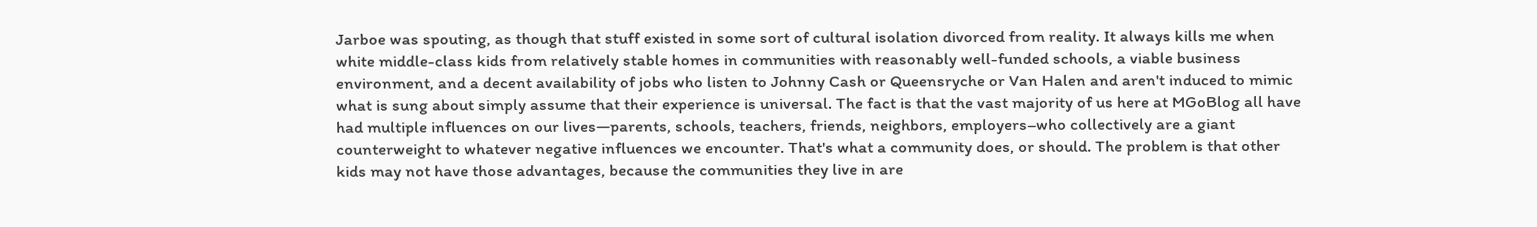Jarboe was spouting, as though that stuff existed in some sort of cultural isolation divorced from reality. It always kills me when white middle-class kids from relatively stable homes in communities with reasonably well-funded schools, a viable business environment, and a decent availability of jobs who listen to Johnny Cash or Queensryche or Van Halen and aren't induced to mimic what is sung about simply assume that their experience is universal. The fact is that the vast majority of us here at MGoBlog all have had multiple influences on our lives—parents, schools, teachers, friends, neighbors, employers–who collectively are a giant counterweight to whatever negative influences we encounter. That's what a community does, or should. The problem is that other kids may not have those advantages, because the communities they live in are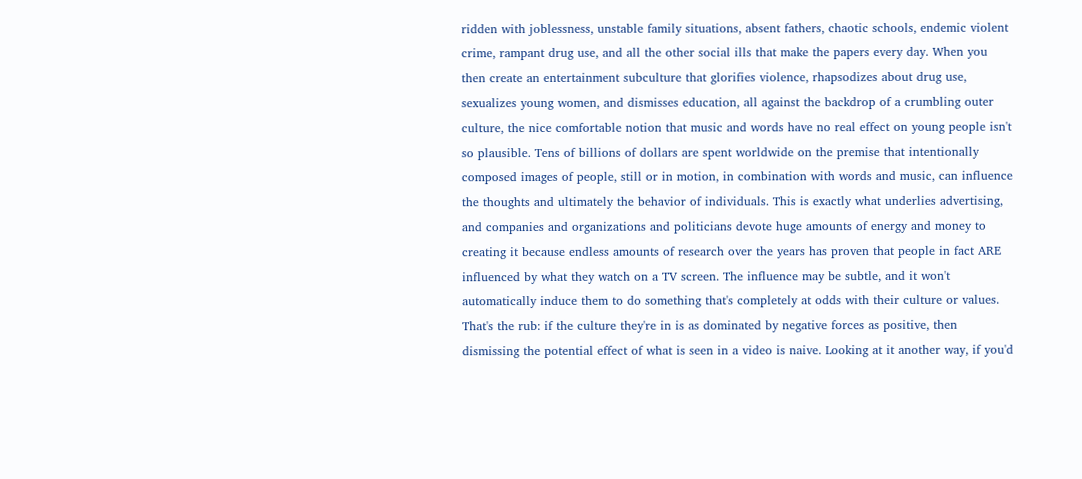ridden with joblessness, unstable family situations, absent fathers, chaotic schools, endemic violent crime, rampant drug use, and all the other social ills that make the papers every day. When you then create an entertainment subculture that glorifies violence, rhapsodizes about drug use, sexualizes young women, and dismisses education, all against the backdrop of a crumbling outer culture, the nice comfortable notion that music and words have no real effect on young people isn't so plausible. Tens of billions of dollars are spent worldwide on the premise that intentionally composed images of people, still or in motion, in combination with words and music, can influence the thoughts and ultimately the behavior of individuals. This is exactly what underlies advertising, and companies and organizations and politicians devote huge amounts of energy and money to creating it because endless amounts of research over the years has proven that people in fact ARE influenced by what they watch on a TV screen. The influence may be subtle, and it won't automatically induce them to do something that's completely at odds with their culture or values. That's the rub: if the culture they're in is as dominated by negative forces as positive, then dismissing the potential effect of what is seen in a video is naive. Looking at it another way, if you'd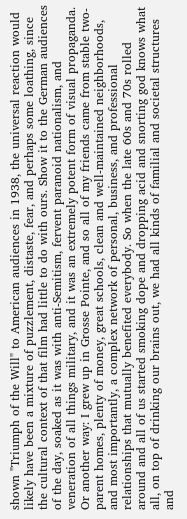shown "Triumph of the Will" to American audiences in 1938, the universal reaction would likely have been a mixture of puzzlement, distaste, fear, and perhaps some loathing, since the cultural context of that film had little to do with ours. Show it to the German audiences of the day, soaked as it was with anti-Semitism, fervent paranoid nationalism, and veneration of all things military, and it was an extremely potent form of visual propaganda. Or another way: I grew up in Grosse Pointe, and so all of my friends came from stable two-parent homes, plenty of money, great schools, clean and well-maintained neighborhoods, and most importantly, a complex network of personal, business, and professional relationships that mutually benefited everybody. So when the late 60s and 70s rolled around and all of us started smoking dope and dropping acid and snorting god knows what all, on top of drinking our brains out, we had all kinds of familial and societal structures and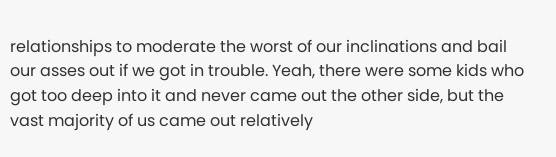relationships to moderate the worst of our inclinations and bail our asses out if we got in trouble. Yeah, there were some kids who got too deep into it and never came out the other side, but the vast majority of us came out relatively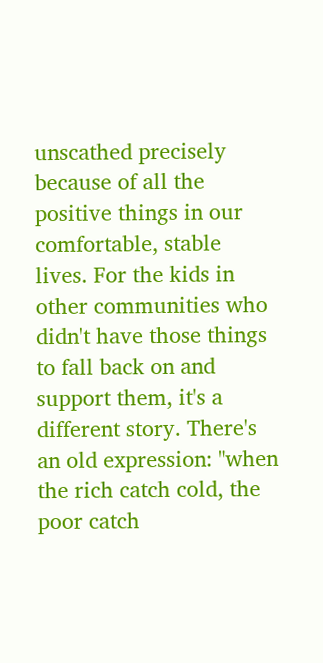unscathed precisely because of all the positive things in our comfortable, stable lives. For the kids in other communities who didn't have those things to fall back on and support them, it's a different story. There's an old expression: "when the rich catch cold, the poor catch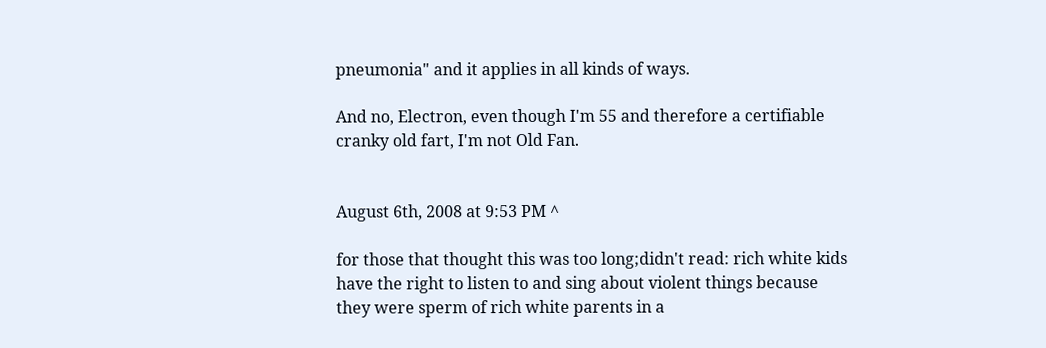pneumonia" and it applies in all kinds of ways.

And no, Electron, even though I'm 55 and therefore a certifiable cranky old fart, I'm not Old Fan.


August 6th, 2008 at 9:53 PM ^

for those that thought this was too long;didn't read: rich white kids have the right to listen to and sing about violent things because they were sperm of rich white parents in a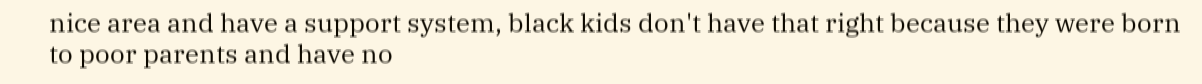nice area and have a support system, black kids don't have that right because they were born to poor parents and have no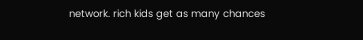network. rich kids get as many chances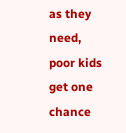as they need, poor kids get one chance